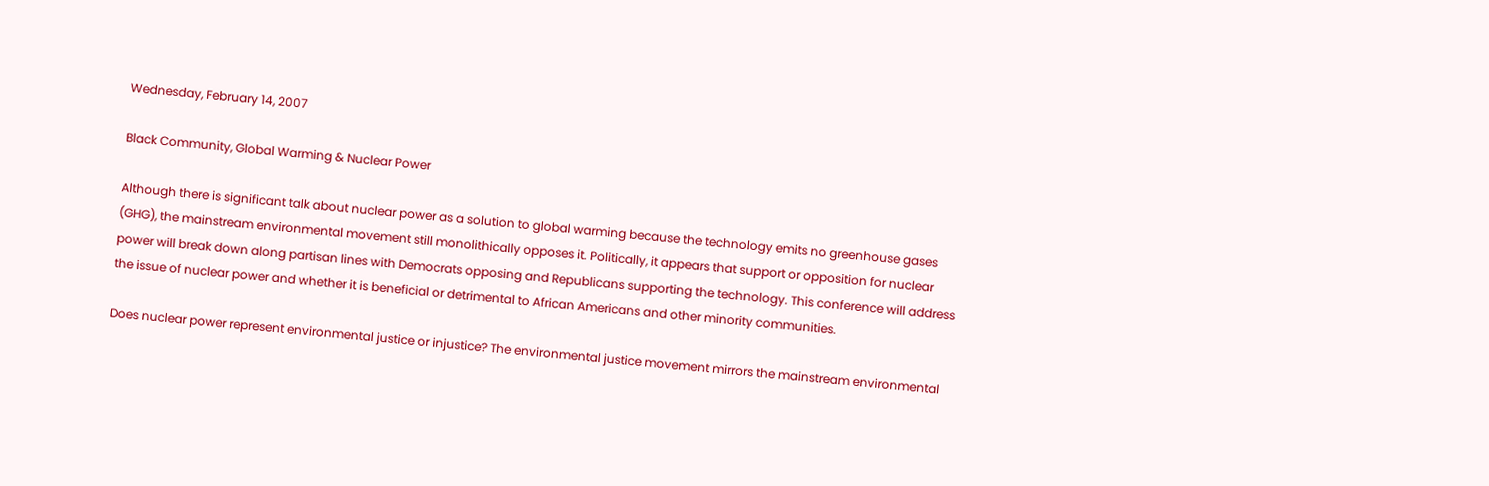Wednesday, February 14, 2007

Black Community, Global Warming & Nuclear Power

Although there is significant talk about nuclear power as a solution to global warming because the technology emits no greenhouse gases (GHG), the mainstream environmental movement still monolithically opposes it. Politically, it appears that support or opposition for nuclear power will break down along partisan lines with Democrats opposing and Republicans supporting the technology. This conference will address the issue of nuclear power and whether it is beneficial or detrimental to African Americans and other minority communities.

Does nuclear power represent environmental justice or injustice? The environmental justice movement mirrors the mainstream environmental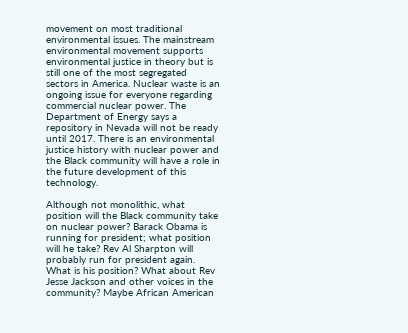movement on most traditional environmental issues. The mainstream environmental movement supports environmental justice in theory but is still one of the most segregated sectors in America. Nuclear waste is an ongoing issue for everyone regarding commercial nuclear power. The Department of Energy says a repository in Nevada will not be ready until 2017. There is an environmental justice history with nuclear power and the Black community will have a role in the future development of this technology.

Although not monolithic, what position will the Black community take on nuclear power? Barack Obama is running for president; what position will he take? Rev Al Sharpton will probably run for president again. What is his position? What about Rev Jesse Jackson and other voices in the community? Maybe African American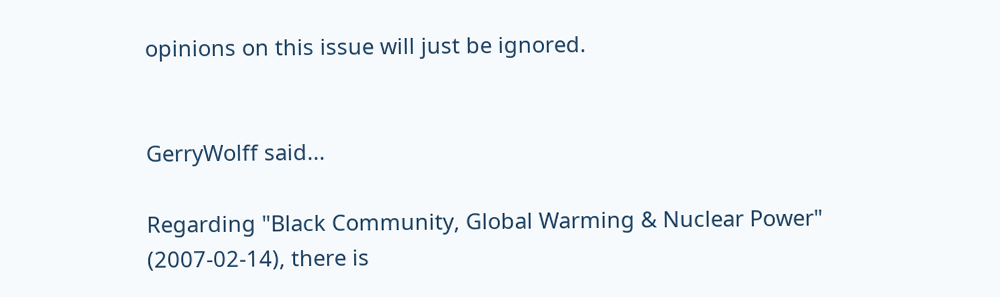opinions on this issue will just be ignored.


GerryWolff said...

Regarding "Black Community, Global Warming & Nuclear Power" (2007-02-14), there is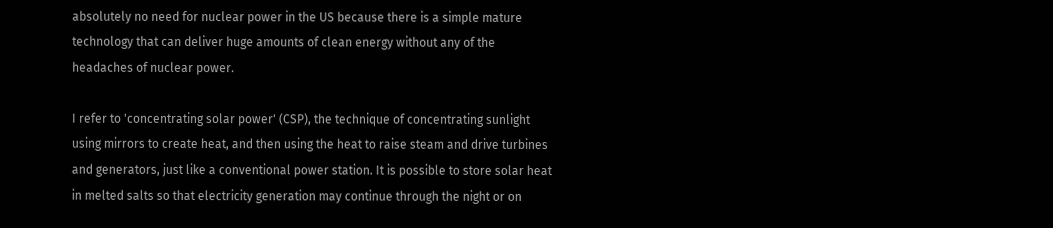absolutely no need for nuclear power in the US because there is a simple mature technology that can deliver huge amounts of clean energy without any of the headaches of nuclear power.

I refer to 'concentrating solar power' (CSP), the technique of concentrating sunlight using mirrors to create heat, and then using the heat to raise steam and drive turbines and generators, just like a conventional power station. It is possible to store solar heat in melted salts so that electricity generation may continue through the night or on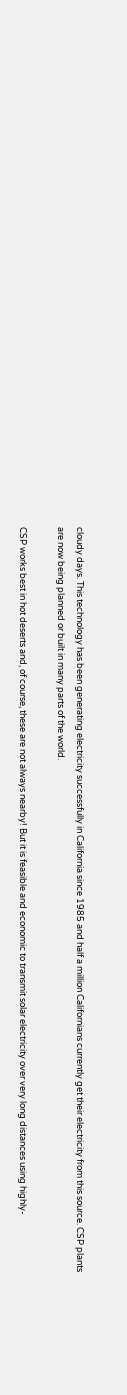cloudy days. This technology has been generating electricity successfully in California since 1985 and half a million Californians currently get their electricity from this source. CSP plants are now being planned or built in many parts of the world.

CSP works best in hot deserts and, of course, these are not always nearby! But it is feasible and economic to transmit solar electricity over very long distances using highly-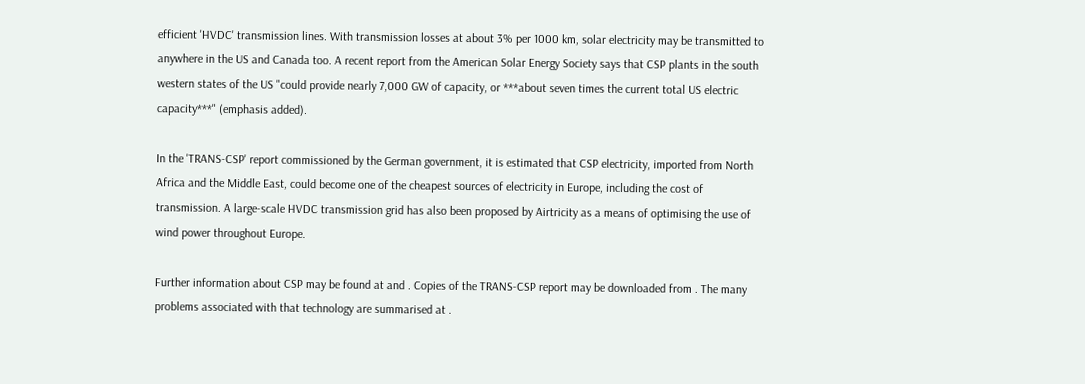efficient 'HVDC' transmission lines. With transmission losses at about 3% per 1000 km, solar electricity may be transmitted to anywhere in the US and Canada too. A recent report from the American Solar Energy Society says that CSP plants in the south western states of the US "could provide nearly 7,000 GW of capacity, or ***about seven times the current total US electric capacity***" (emphasis added).

In the 'TRANS-CSP' report commissioned by the German government, it is estimated that CSP electricity, imported from North Africa and the Middle East, could become one of the cheapest sources of electricity in Europe, including the cost of transmission. A large-scale HVDC transmission grid has also been proposed by Airtricity as a means of optimising the use of wind power throughout Europe.

Further information about CSP may be found at and . Copies of the TRANS-CSP report may be downloaded from . The many problems associated with that technology are summarised at .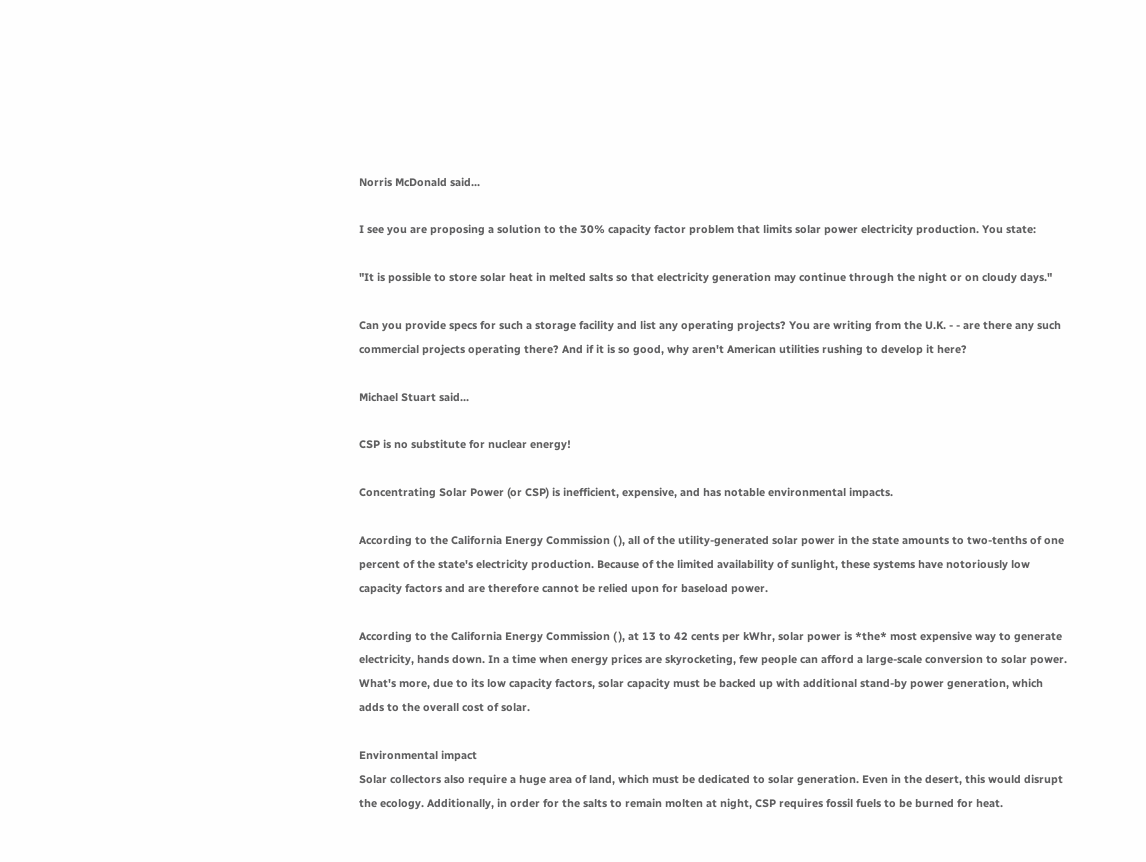Norris McDonald said...

I see you are proposing a solution to the 30% capacity factor problem that limits solar power electricity production. You state:

"It is possible to store solar heat in melted salts so that electricity generation may continue through the night or on cloudy days."

Can you provide specs for such a storage facility and list any operating projects? You are writing from the U.K. - - are there any such commercial projects operating there? And if it is so good, why aren't American utilities rushing to develop it here?

Michael Stuart said...

CSP is no substitute for nuclear energy!

Concentrating Solar Power (or CSP) is inefficient, expensive, and has notable environmental impacts.

According to the California Energy Commission ( ), all of the utility-generated solar power in the state amounts to two-tenths of one percent of the state's electricity production. Because of the limited availability of sunlight, these systems have notoriously low capacity factors and are therefore cannot be relied upon for baseload power.

According to the California Energy Commission ( ), at 13 to 42 cents per kWhr, solar power is *the* most expensive way to generate electricity, hands down. In a time when energy prices are skyrocketing, few people can afford a large-scale conversion to solar power. What's more, due to its low capacity factors, solar capacity must be backed up with additional stand-by power generation, which adds to the overall cost of solar.

Environmental impact
Solar collectors also require a huge area of land, which must be dedicated to solar generation. Even in the desert, this would disrupt the ecology. Additionally, in order for the salts to remain molten at night, CSP requires fossil fuels to be burned for heat.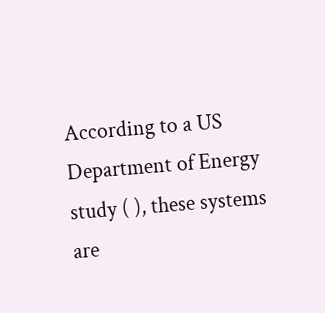According to a US Department of Energy study ( ), these systems are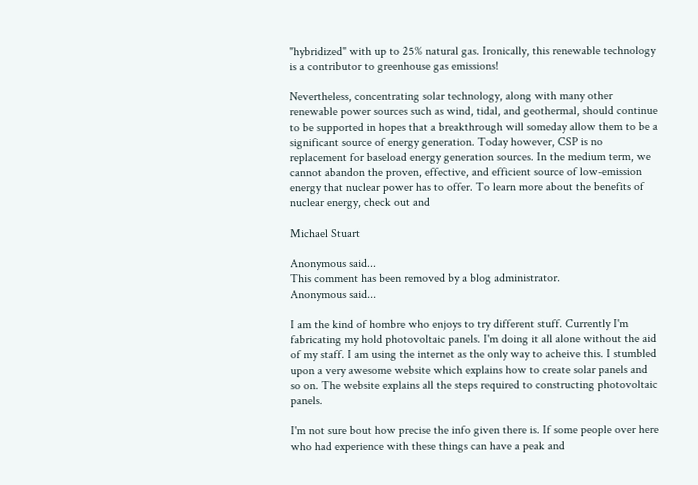"hybridized" with up to 25% natural gas. Ironically, this renewable technology is a contributor to greenhouse gas emissions!

Nevertheless, concentrating solar technology, along with many other renewable power sources such as wind, tidal, and geothermal, should continue to be supported in hopes that a breakthrough will someday allow them to be a significant source of energy generation. Today however, CSP is no replacement for baseload energy generation sources. In the medium term, we cannot abandon the proven, effective, and efficient source of low-emission energy that nuclear power has to offer. To learn more about the benefits of nuclear energy, check out and

Michael Stuart

Anonymous said...
This comment has been removed by a blog administrator.
Anonymous said...

I am the kind of hombre who enjoys to try different stuff. Currently I'm fabricating my hold photovoltaic panels. I'm doing it all alone without the aid of my staff. I am using the internet as the only way to acheive this. I stumbled upon a very awesome website which explains how to create solar panels and so on. The website explains all the steps required to constructing photovoltaic panels.

I'm not sure bout how precise the info given there is. If some people over here who had experience with these things can have a peak and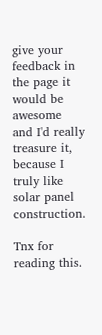give your feedback in the page it would be awesome and I'd really treasure it, because I truly like solar panel construction.

Tnx for reading this.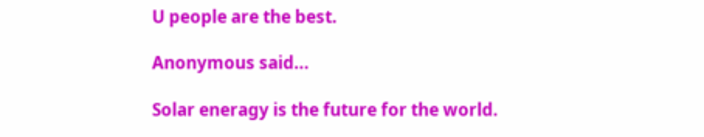U people are the best.

Anonymous said...

Solar eneragy is the future for the world.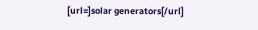[url=]solar generators[/url]